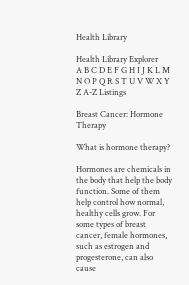Health Library

Health Library Explorer
A B C D E F G H I J K L M N O P Q R S T U V W X Y Z A-Z Listings

Breast Cancer: Hormone Therapy

What is hormone therapy?

Hormones are chemicals in the body that help the body function. Some of them help control how normal, healthy cells grow. For some types of breast cancer, female hormones, such as estrogen and progesterone, can also cause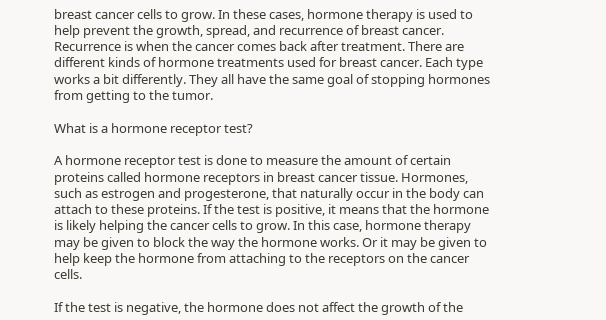breast cancer cells to grow. In these cases, hormone therapy is used to help prevent the growth, spread, and recurrence of breast cancer. Recurrence is when the cancer comes back after treatment. There are different kinds of hormone treatments used for breast cancer. Each type works a bit differently. They all have the same goal of stopping hormones from getting to the tumor.

What is a hormone receptor test?

A hormone receptor test is done to measure the amount of certain proteins called hormone receptors in breast cancer tissue. Hormones, such as estrogen and progesterone, that naturally occur in the body can attach to these proteins. If the test is positive, it means that the hormone is likely helping the cancer cells to grow. In this case, hormone therapy may be given to block the way the hormone works. Or it may be given to help keep the hormone from attaching to the receptors on the cancer cells.

If the test is negative, the hormone does not affect the growth of the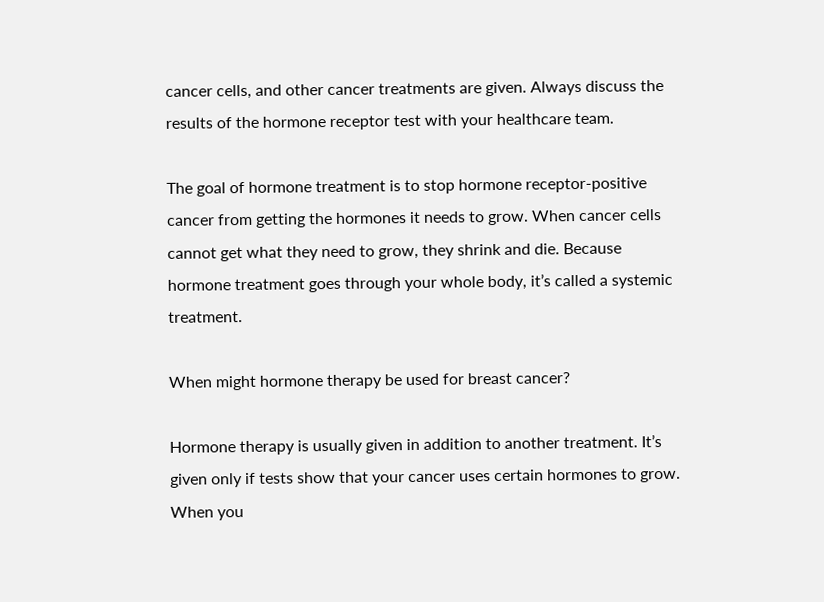cancer cells, and other cancer treatments are given. Always discuss the results of the hormone receptor test with your healthcare team.

The goal of hormone treatment is to stop hormone receptor-positive cancer from getting the hormones it needs to grow. When cancer cells cannot get what they need to grow, they shrink and die. Because hormone treatment goes through your whole body, it’s called a systemic treatment.

When might hormone therapy be used for breast cancer?

Hormone therapy is usually given in addition to another treatment. It’s given only if tests show that your cancer uses certain hormones to grow. When you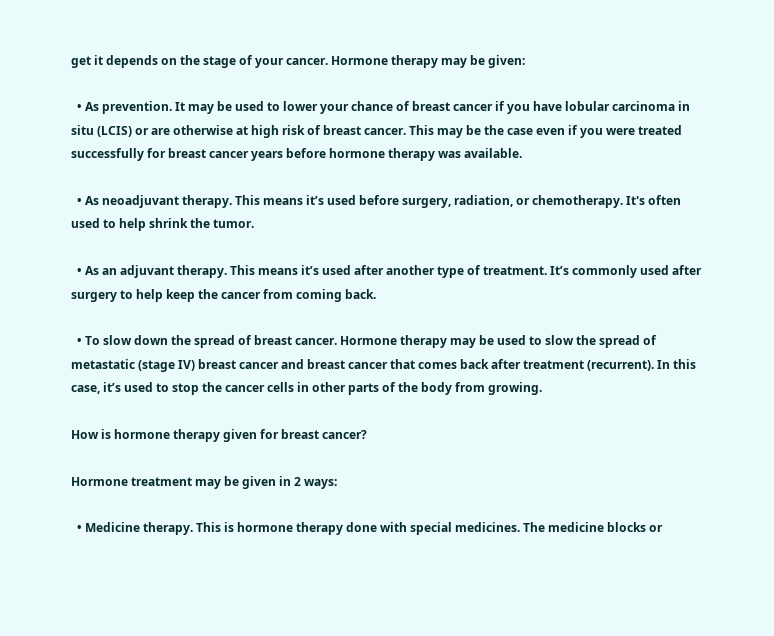get it depends on the stage of your cancer. Hormone therapy may be given:

  • As prevention. It may be used to lower your chance of breast cancer if you have lobular carcinoma in situ (LCIS) or are otherwise at high risk of breast cancer. This may be the case even if you were treated successfully for breast cancer years before hormone therapy was available.

  • As neoadjuvant therapy. This means it’s used before surgery, radiation, or chemotherapy. It's often used to help shrink the tumor.

  • As an adjuvant therapy. This means it’s used after another type of treatment. It’s commonly used after surgery to help keep the cancer from coming back.

  • To slow down the spread of breast cancer. Hormone therapy may be used to slow the spread of metastatic (stage IV) breast cancer and breast cancer that comes back after treatment (recurrent). In this case, it’s used to stop the cancer cells in other parts of the body from growing.

How is hormone therapy given for breast cancer?

Hormone treatment may be given in 2 ways:

  • Medicine therapy. This is hormone therapy done with special medicines. The medicine blocks or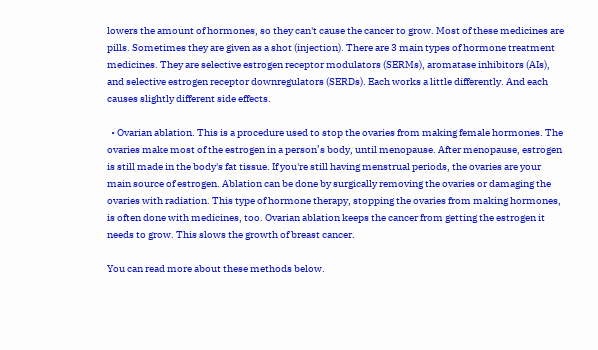lowers the amount of hormones, so they can't cause the cancer to grow. Most of these medicines are pills. Sometimes they are given as a shot (injection). There are 3 main types of hormone treatment medicines. They are selective estrogen receptor modulators (SERMs), aromatase inhibitors (AIs), and selective estrogen receptor downregulators (SERDs). Each works a little differently. And each causes slightly different side effects.

  • Ovarian ablation. This is a procedure used to stop the ovaries from making female hormones. The ovaries make most of the estrogen in a person’s body, until menopause. After menopause, estrogen is still made in the body's fat tissue. If you're still having menstrual periods, the ovaries are your main source of estrogen. Ablation can be done by surgically removing the ovaries or damaging the ovaries with radiation. This type of hormone therapy, stopping the ovaries from making hormones, is often done with medicines, too. Ovarian ablation keeps the cancer from getting the estrogen it needs to grow. This slows the growth of breast cancer.

You can read more about these methods below.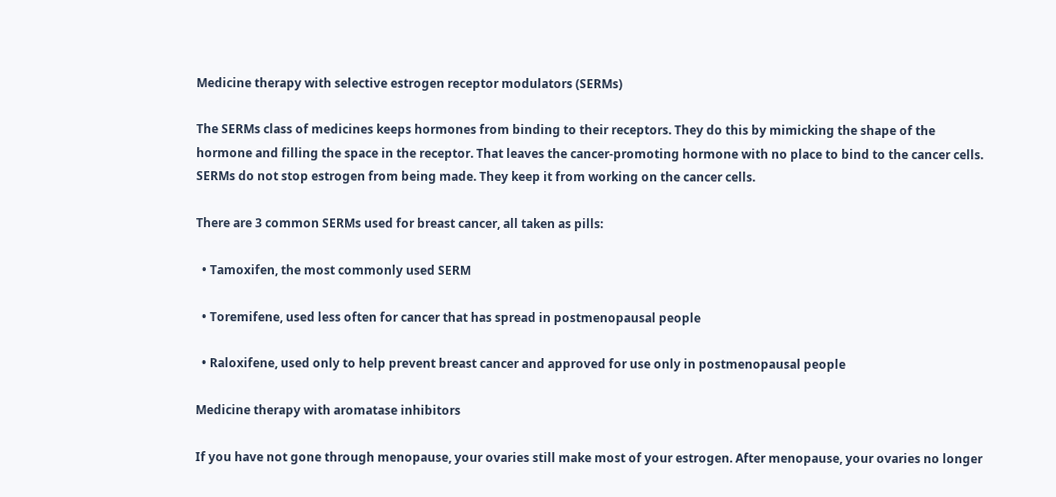Medicine therapy with selective estrogen receptor modulators (SERMs)

The SERMs class of medicines keeps hormones from binding to their receptors. They do this by mimicking the shape of the hormone and filling the space in the receptor. That leaves the cancer-promoting hormone with no place to bind to the cancer cells. SERMs do not stop estrogen from being made. They keep it from working on the cancer cells.

There are 3 common SERMs used for breast cancer, all taken as pills:

  • Tamoxifen, the most commonly used SERM

  • Toremifene, used less often for cancer that has spread in postmenopausal people

  • Raloxifene, used only to help prevent breast cancer and approved for use only in postmenopausal people

Medicine therapy with aromatase inhibitors

If you have not gone through menopause, your ovaries still make most of your estrogen. After menopause, your ovaries no longer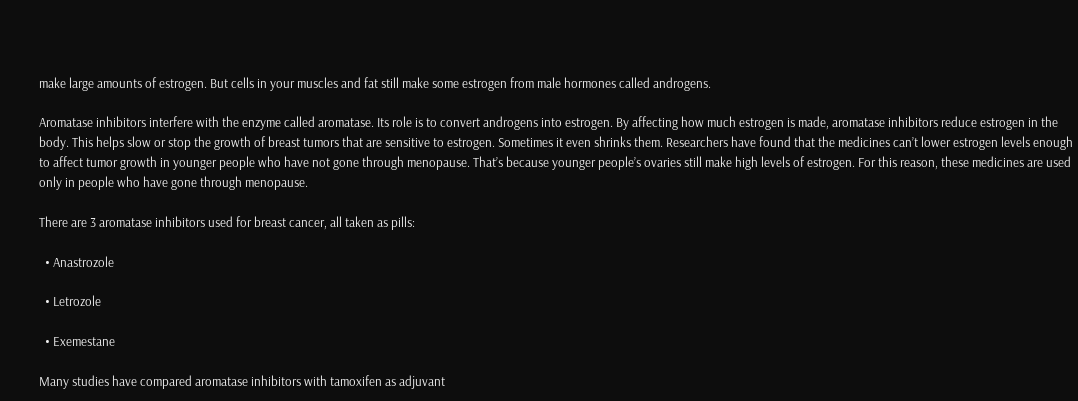make large amounts of estrogen. But cells in your muscles and fat still make some estrogen from male hormones called androgens.

Aromatase inhibitors interfere with the enzyme called aromatase. Its role is to convert androgens into estrogen. By affecting how much estrogen is made, aromatase inhibitors reduce estrogen in the body. This helps slow or stop the growth of breast tumors that are sensitive to estrogen. Sometimes it even shrinks them. Researchers have found that the medicines can’t lower estrogen levels enough to affect tumor growth in younger people who have not gone through menopause. That’s because younger people’s ovaries still make high levels of estrogen. For this reason, these medicines are used only in people who have gone through menopause.

There are 3 aromatase inhibitors used for breast cancer, all taken as pills:

  • Anastrozole

  • Letrozole

  • Exemestane

Many studies have compared aromatase inhibitors with tamoxifen as adjuvant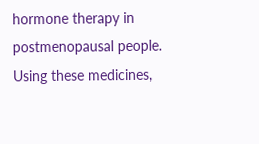hormone therapy in postmenopausal people. Using these medicines,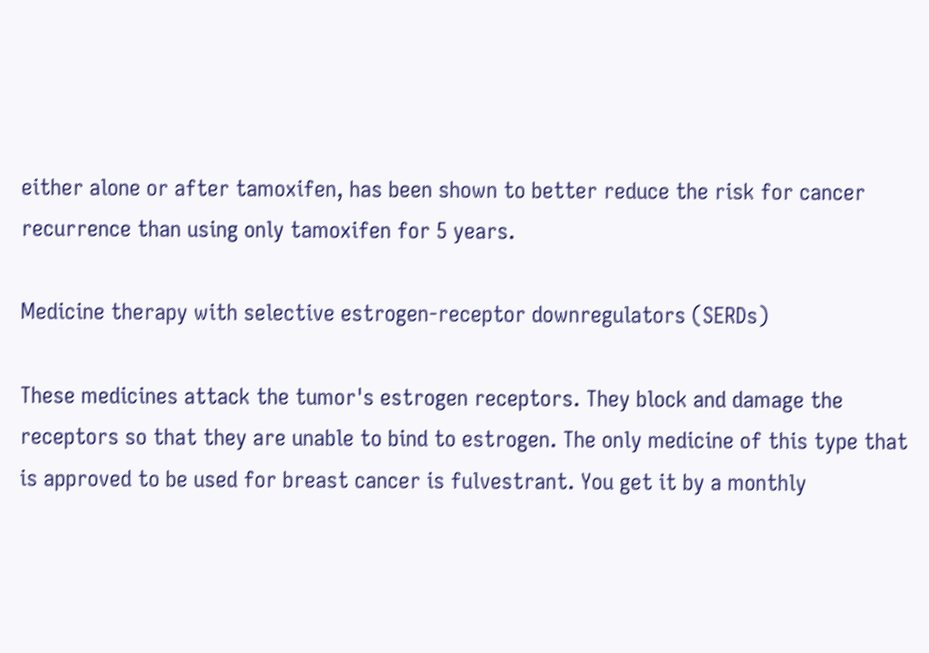either alone or after tamoxifen, has been shown to better reduce the risk for cancer recurrence than using only tamoxifen for 5 years.

Medicine therapy with selective estrogen-receptor downregulators (SERDs)

These medicines attack the tumor's estrogen receptors. They block and damage the receptors so that they are unable to bind to estrogen. The only medicine of this type that is approved to be used for breast cancer is fulvestrant. You get it by a monthly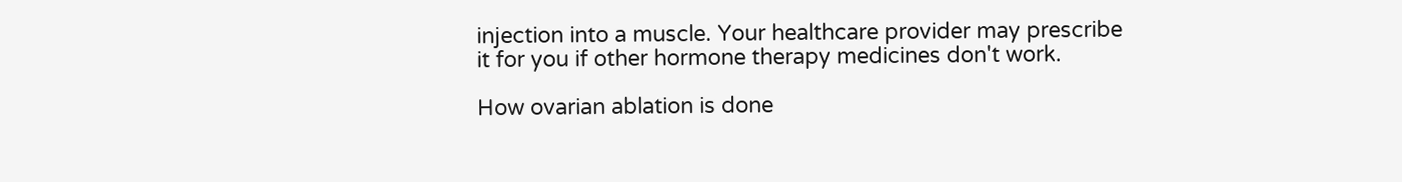injection into a muscle. Your healthcare provider may prescribe it for you if other hormone therapy medicines don't work.

How ovarian ablation is done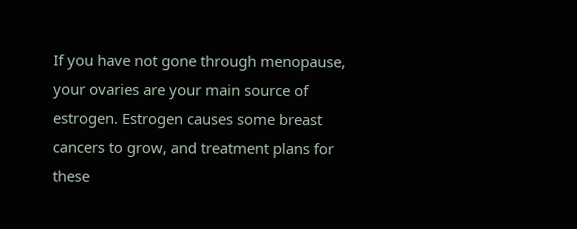If you have not gone through menopause, your ovaries are your main source of estrogen. Estrogen causes some breast cancers to grow, and treatment plans for these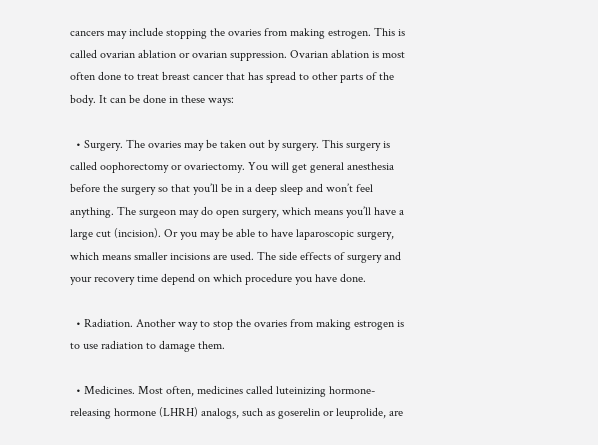cancers may include stopping the ovaries from making estrogen. This is called ovarian ablation or ovarian suppression. Ovarian ablation is most often done to treat breast cancer that has spread to other parts of the body. It can be done in these ways:

  • Surgery. The ovaries may be taken out by surgery. This surgery is called oophorectomy or ovariectomy. You will get general anesthesia before the surgery so that you’ll be in a deep sleep and won’t feel anything. The surgeon may do open surgery, which means you’ll have a large cut (incision). Or you may be able to have laparoscopic surgery, which means smaller incisions are used. The side effects of surgery and your recovery time depend on which procedure you have done.

  • Radiation. Another way to stop the ovaries from making estrogen is to use radiation to damage them.

  • Medicines. Most often, medicines called luteinizing hormone-releasing hormone (LHRH) analogs, such as goserelin or leuprolide, are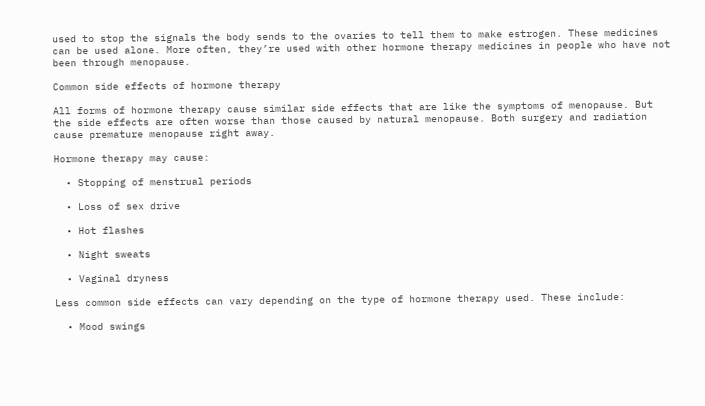used to stop the signals the body sends to the ovaries to tell them to make estrogen. These medicines can be used alone. More often, they’re used with other hormone therapy medicines in people who have not been through menopause.

Common side effects of hormone therapy

All forms of hormone therapy cause similar side effects that are like the symptoms of menopause. But the side effects are often worse than those caused by natural menopause. Both surgery and radiation cause premature menopause right away.

Hormone therapy may cause:

  • Stopping of menstrual periods

  • Loss of sex drive

  • Hot flashes

  • Night sweats

  • Vaginal dryness

Less common side effects can vary depending on the type of hormone therapy used. These include:

  • Mood swings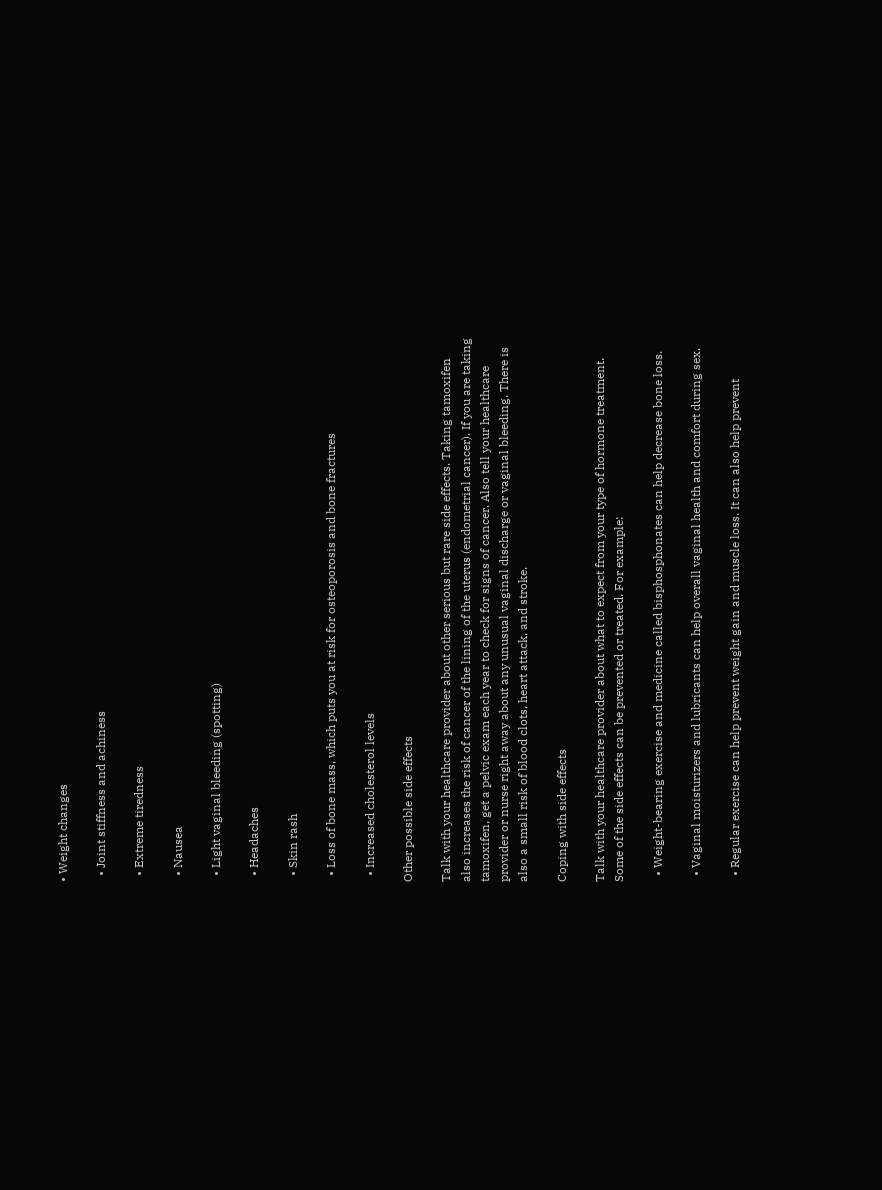• Weight changes

  • Joint stiffness and achiness

  • Extreme tiredness

  • Nausea

  • Light vaginal bleeding (spotting)

  • Headaches

  • Skin rash

  • Loss of bone mass, which puts you at risk for osteoporosis and bone fractures

  • Increased cholesterol levels

Other possible side effects

Talk with your healthcare provider about other serious but rare side effects. Taking tamoxifen also increases the risk of cancer of the lining of the uterus (endometrial cancer). If you are taking tamoxifen, get a pelvic exam each year to check for signs of cancer. Also tell your healthcare provider or nurse right away about any unusual vaginal discharge or vaginal bleeding. There is also a small risk of blood clots, heart attack, and stroke.

Coping with side effects

Talk with your healthcare provider about what to expect from your type of hormone treatment. Some of the side effects can be prevented or treated. For example:

  • Weight-bearing exercise and medicine called bisphosphonates can help decrease bone loss.

  • Vaginal moisturizers and lubricants can help overall vaginal health and comfort during sex.

  • Regular exercise can help prevent weight gain and muscle loss. It can also help prevent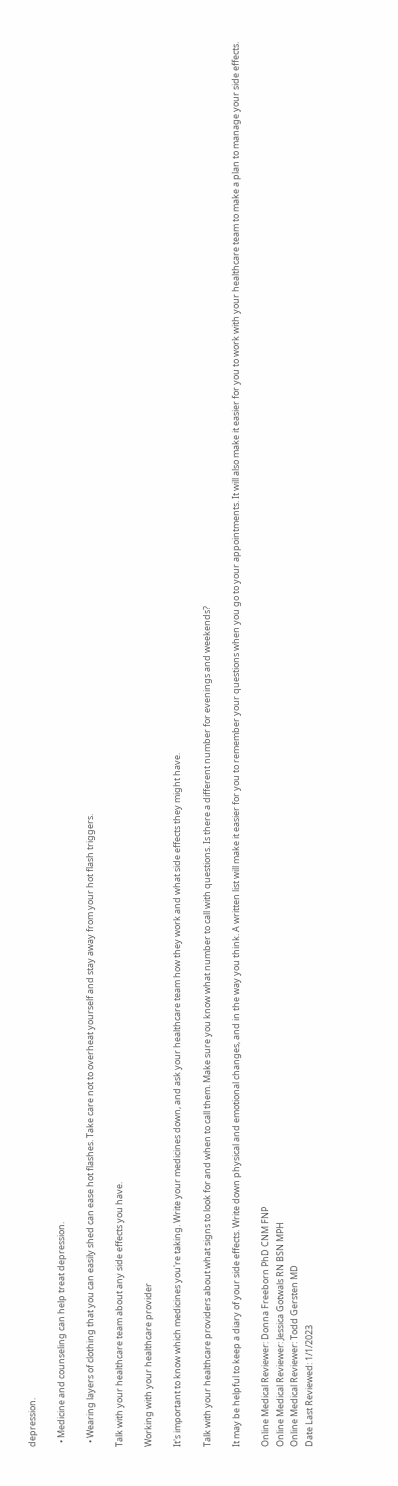depression.

  • Medicine and counseling can help treat depression.

  • Wearing layers of clothing that you can easily shed can ease hot flashes. Take care not to overheat yourself and stay away from your hot flash triggers.

Talk with your healthcare team about any side effects you have.

Working with your healthcare provider

It's important to know which medicines you're taking. Write your medicines down, and ask your healthcare team how they work and what side effects they might have.

Talk with your healthcare providers about what signs to look for and when to call them. Make sure you know what number to call with questions. Is there a different number for evenings and weekends?

It may be helpful to keep a diary of your side effects. Write down physical and emotional changes, and in the way you think. A written list will make it easier for you to remember your questions when you go to your appointments. It will also make it easier for you to work with your healthcare team to make a plan to manage your side effects.

Online Medical Reviewer: Donna Freeborn PhD CNM FNP
Online Medical Reviewer: Jessica Gotwals RN BSN MPH
Online Medical Reviewer: Todd Gersten MD
Date Last Reviewed: 1/1/2023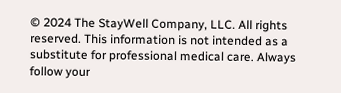© 2024 The StayWell Company, LLC. All rights reserved. This information is not intended as a substitute for professional medical care. Always follow your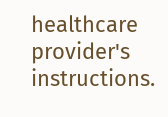healthcare provider's instructions.